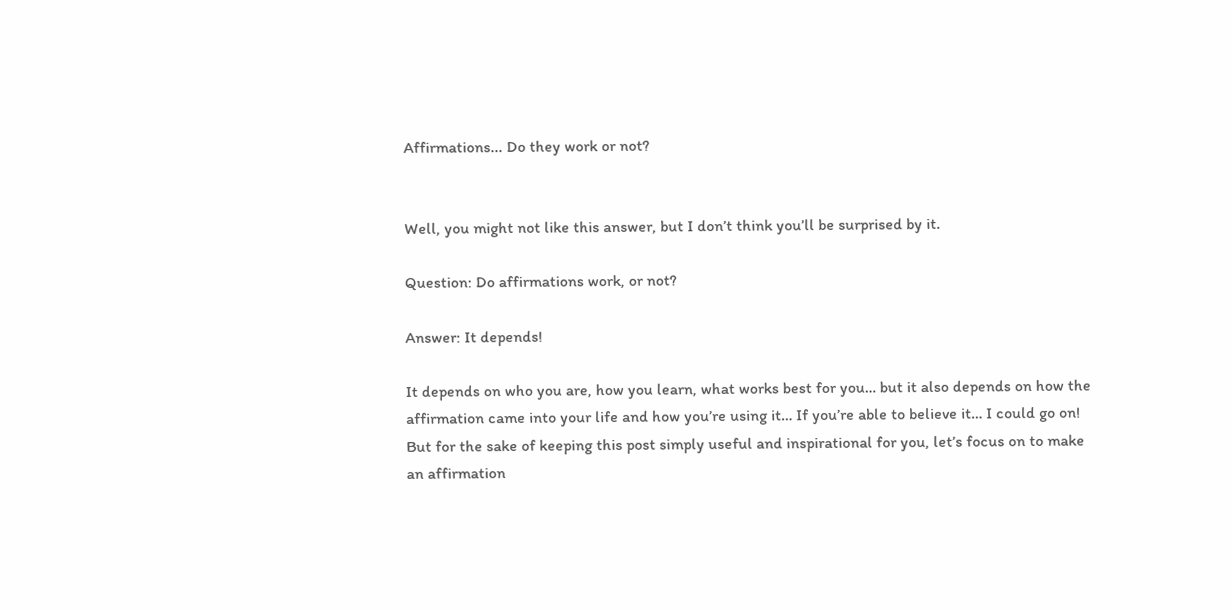Affirmations... Do they work or not?


Well, you might not like this answer, but I don’t think you’ll be surprised by it.

Question: Do affirmations work, or not?

Answer: It depends!

It depends on who you are, how you learn, what works best for you… but it also depends on how the affirmation came into your life and how you’re using it… If you’re able to believe it… I could go on! But for the sake of keeping this post simply useful and inspirational for you, let’s focus on to make an affirmation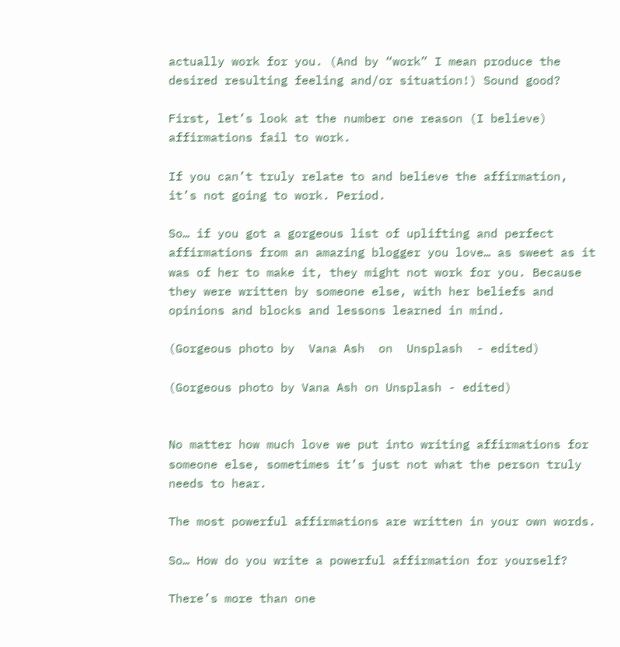actually work for you. (And by “work” I mean produce the desired resulting feeling and/or situation!) Sound good?

First, let’s look at the number one reason (I believe) affirmations fail to work.

If you can’t truly relate to and believe the affirmation, it’s not going to work. Period.

So… if you got a gorgeous list of uplifting and perfect affirmations from an amazing blogger you love… as sweet as it was of her to make it, they might not work for you. Because they were written by someone else, with her beliefs and opinions and blocks and lessons learned in mind.

(Gorgeous photo by  Vana Ash  on  Unsplash  - edited)

(Gorgeous photo by Vana Ash on Unsplash - edited)


No matter how much love we put into writing affirmations for someone else, sometimes it’s just not what the person truly needs to hear.

The most powerful affirmations are written in your own words.

So… How do you write a powerful affirmation for yourself?

There’s more than one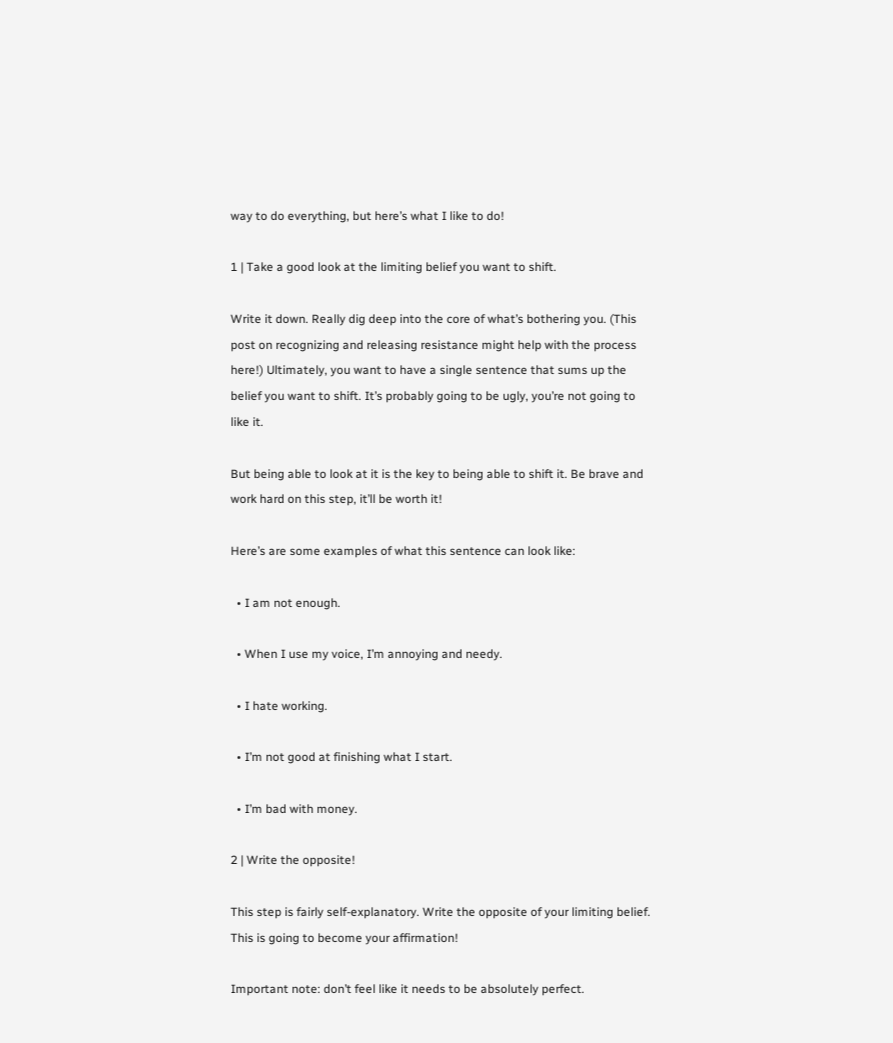way to do everything, but here’s what I like to do!

1 | Take a good look at the limiting belief you want to shift.

Write it down. Really dig deep into the core of what’s bothering you. (This post on recognizing and releasing resistance might help with the process here!) Ultimately, you want to have a single sentence that sums up the belief you want to shift. It’s probably going to be ugly, you’re not going to like it.

But being able to look at it is the key to being able to shift it. Be brave and work hard on this step, it’ll be worth it!

Here’s are some examples of what this sentence can look like:

  • I am not enough.

  • When I use my voice, I’m annoying and needy.

  • I hate working.

  • I’m not good at finishing what I start.

  • I’m bad with money.

2 | Write the opposite!

This step is fairly self-explanatory. Write the opposite of your limiting belief. This is going to become your affirmation!

Important note: don’t feel like it needs to be absolutely perfect.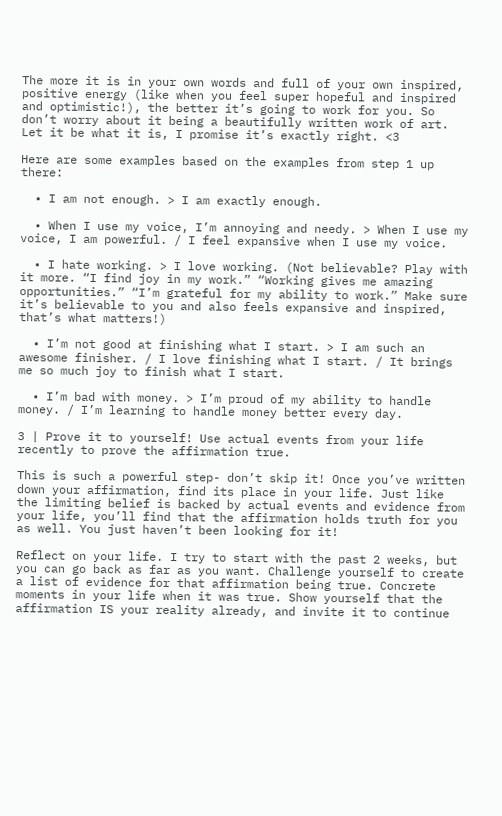The more it is in your own words and full of your own inspired, positive energy (like when you feel super hopeful and inspired and optimistic!), the better it’s going to work for you. So don’t worry about it being a beautifully written work of art. Let it be what it is, I promise it’s exactly right. <3

Here are some examples based on the examples from step 1 up there:

  • I am not enough. > I am exactly enough.

  • When I use my voice, I’m annoying and needy. > When I use my voice, I am powerful. / I feel expansive when I use my voice.

  • I hate working. > I love working. (Not believable? Play with it more. “I find joy in my work.” “Working gives me amazing opportunities.” “I’m grateful for my ability to work.” Make sure it’s believable to you and also feels expansive and inspired, that’s what matters!)

  • I’m not good at finishing what I start. > I am such an awesome finisher. / I love finishing what I start. / It brings me so much joy to finish what I start.

  • I’m bad with money. > I’m proud of my ability to handle money. / I’m learning to handle money better every day.

3 | Prove it to yourself! Use actual events from your life recently to prove the affirmation true.

This is such a powerful step- don’t skip it! Once you’ve written down your affirmation, find its place in your life. Just like the limiting belief is backed by actual events and evidence from your life, you’ll find that the affirmation holds truth for you as well. You just haven’t been looking for it!

Reflect on your life. I try to start with the past 2 weeks, but you can go back as far as you want. Challenge yourself to create a list of evidence for that affirmation being true. Concrete moments in your life when it was true. Show yourself that the affirmation IS your reality already, and invite it to continue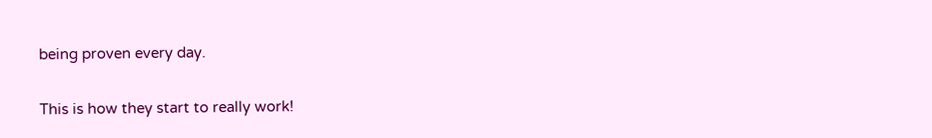being proven every day.

This is how they start to really work!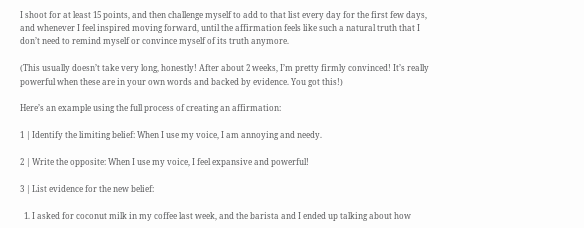I shoot for at least 15 points, and then challenge myself to add to that list every day for the first few days, and whenever I feel inspired moving forward, until the affirmation feels like such a natural truth that I don’t need to remind myself or convince myself of its truth anymore.

(This usually doesn’t take very long, honestly! After about 2 weeks, I’m pretty firmly convinced! It’s really powerful when these are in your own words and backed by evidence. You got this!)

Here’s an example using the full process of creating an affirmation:

1 | Identify the limiting belief: When I use my voice, I am annoying and needy.

2 | Write the opposite: When I use my voice, I feel expansive and powerful!

3 | List evidence for the new belief:

  1. I asked for coconut milk in my coffee last week, and the barista and I ended up talking about how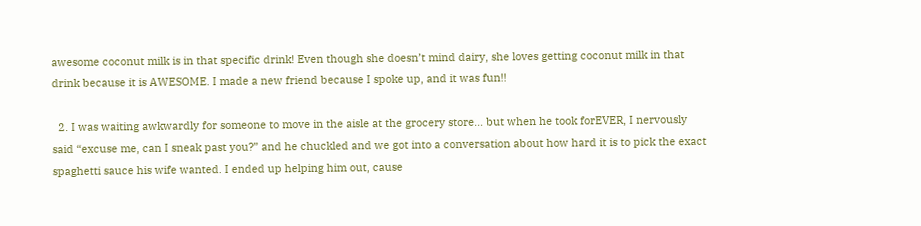awesome coconut milk is in that specific drink! Even though she doesn’t mind dairy, she loves getting coconut milk in that drink because it is AWESOME. I made a new friend because I spoke up, and it was fun!!

  2. I was waiting awkwardly for someone to move in the aisle at the grocery store… but when he took forEVER, I nervously said “excuse me, can I sneak past you?” and he chuckled and we got into a conversation about how hard it is to pick the exact spaghetti sauce his wife wanted. I ended up helping him out, cause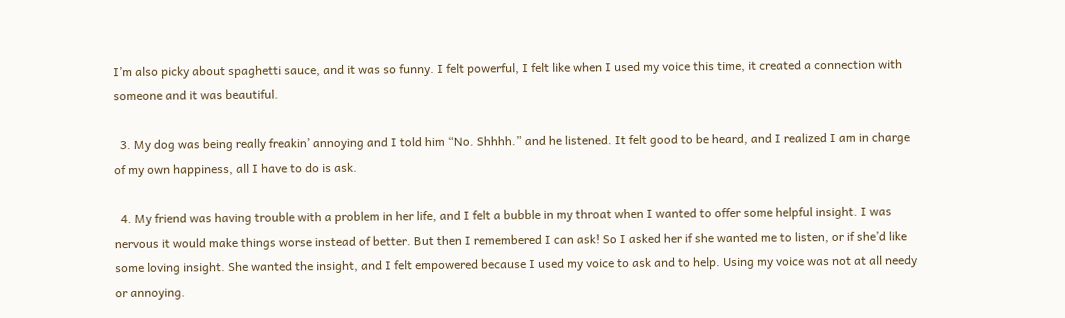I’m also picky about spaghetti sauce, and it was so funny. I felt powerful, I felt like when I used my voice this time, it created a connection with someone and it was beautiful.

  3. My dog was being really freakin’ annoying and I told him “No. Shhhh.” and he listened. It felt good to be heard, and I realized I am in charge of my own happiness, all I have to do is ask.

  4. My friend was having trouble with a problem in her life, and I felt a bubble in my throat when I wanted to offer some helpful insight. I was nervous it would make things worse instead of better. But then I remembered I can ask! So I asked her if she wanted me to listen, or if she’d like some loving insight. She wanted the insight, and I felt empowered because I used my voice to ask and to help. Using my voice was not at all needy or annoying.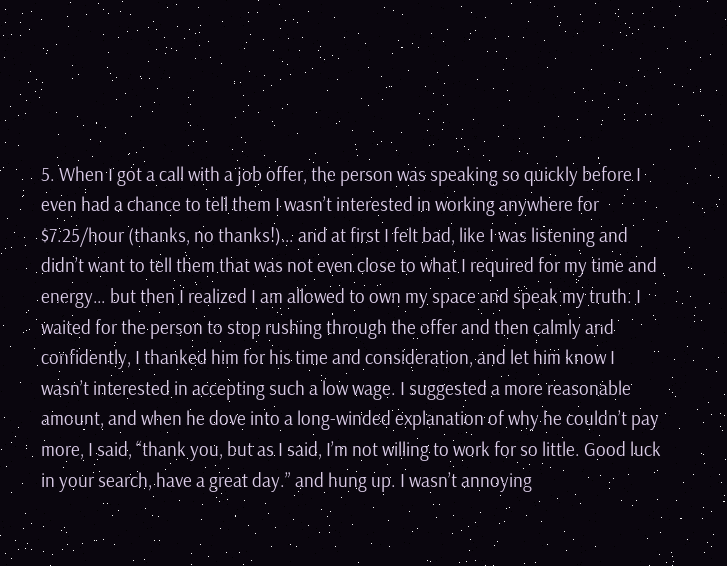5. When I got a call with a job offer, the person was speaking so quickly before I even had a chance to tell them I wasn’t interested in working anywhere for $7.25/hour (thanks, no thanks!)… and at first I felt bad, like I was listening and didn’t want to tell them that was not even close to what I required for my time and energy… but then I realized I am allowed to own my space and speak my truth. I waited for the person to stop rushing through the offer and then calmly and confidently, I thanked him for his time and consideration, and let him know I wasn’t interested in accepting such a low wage. I suggested a more reasonable amount, and when he dove into a long-winded explanation of why he couldn’t pay more, I said, “thank you, but as I said, I’m not willing to work for so little. Good luck in your search, have a great day.” and hung up. I wasn’t annoying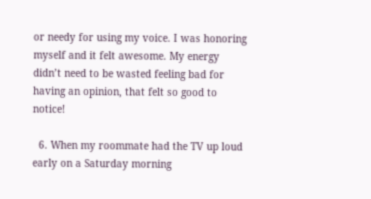or needy for using my voice. I was honoring myself and it felt awesome. My energy didn’t need to be wasted feeling bad for having an opinion, that felt so good to notice!

  6. When my roommate had the TV up loud early on a Saturday morning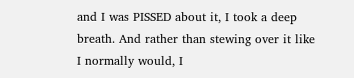and I was PISSED about it, I took a deep breath. And rather than stewing over it like I normally would, I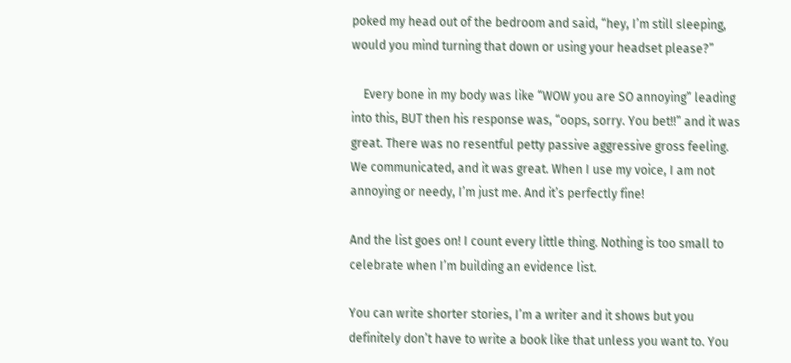poked my head out of the bedroom and said, “hey, I’m still sleeping, would you mind turning that down or using your headset please?”

    Every bone in my body was like “WOW you are SO annoying” leading into this, BUT then his response was, “oops, sorry. You bet!!” and it was great. There was no resentful petty passive aggressive gross feeling. We communicated, and it was great. When I use my voice, I am not annoying or needy, I’m just me. And it’s perfectly fine!

And the list goes on! I count every little thing. Nothing is too small to celebrate when I’m building an evidence list.

You can write shorter stories, I’m a writer and it shows but you definitely don’t have to write a book like that unless you want to. You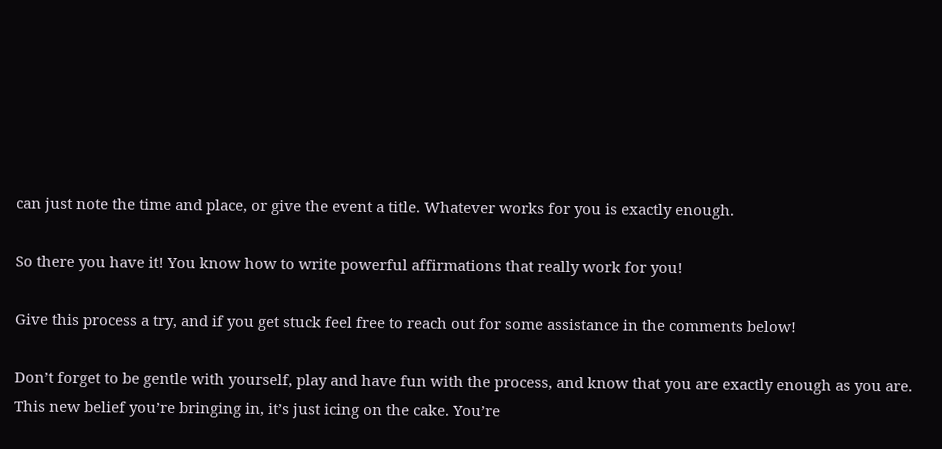can just note the time and place, or give the event a title. Whatever works for you is exactly enough.

So there you have it! You know how to write powerful affirmations that really work for you!

Give this process a try, and if you get stuck feel free to reach out for some assistance in the comments below!

Don’t forget to be gentle with yourself, play and have fun with the process, and know that you are exactly enough as you are. This new belief you’re bringing in, it’s just icing on the cake. You’re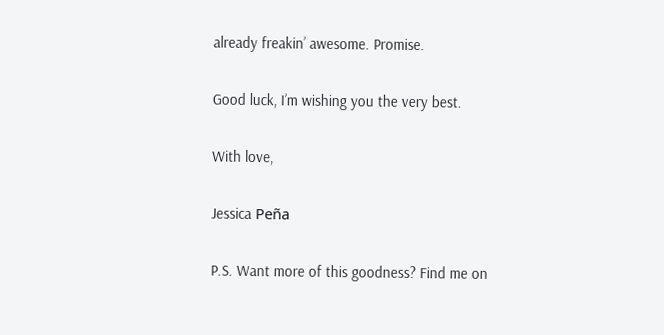already freakin’ awesome. Promise.

Good luck, I’m wishing you the very best.

With love,

Jessica Peña

P.S. Want more of this goodness? Find me on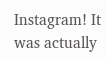Instagram! It was actually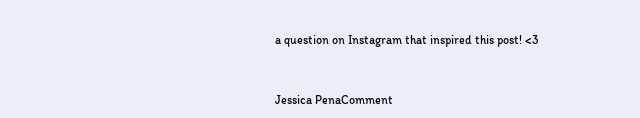a question on Instagram that inspired this post! <3



Jessica PenaComment